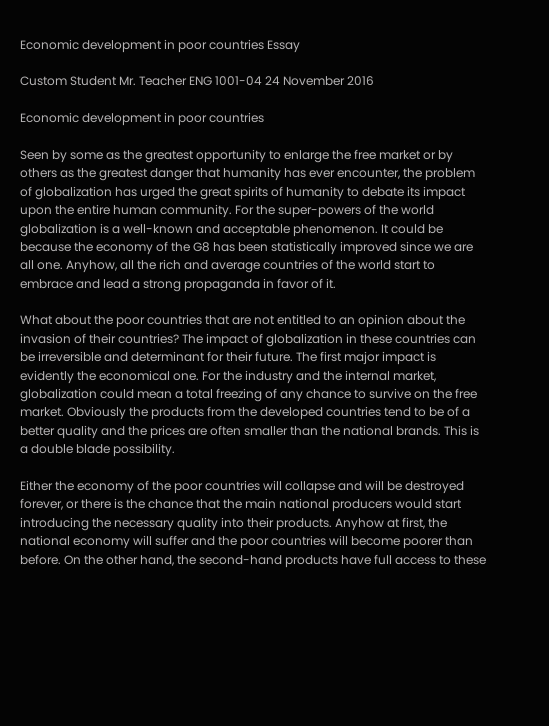Economic development in poor countries Essay

Custom Student Mr. Teacher ENG 1001-04 24 November 2016

Economic development in poor countries

Seen by some as the greatest opportunity to enlarge the free market or by others as the greatest danger that humanity has ever encounter, the problem of globalization has urged the great spirits of humanity to debate its impact upon the entire human community. For the super-powers of the world globalization is a well-known and acceptable phenomenon. It could be because the economy of the G8 has been statistically improved since we are all one. Anyhow, all the rich and average countries of the world start to embrace and lead a strong propaganda in favor of it.

What about the poor countries that are not entitled to an opinion about the invasion of their countries? The impact of globalization in these countries can be irreversible and determinant for their future. The first major impact is evidently the economical one. For the industry and the internal market, globalization could mean a total freezing of any chance to survive on the free market. Obviously the products from the developed countries tend to be of a better quality and the prices are often smaller than the national brands. This is a double blade possibility.

Either the economy of the poor countries will collapse and will be destroyed forever, or there is the chance that the main national producers would start introducing the necessary quality into their products. Anyhow at first, the national economy will suffer and the poor countries will become poorer than before. On the other hand, the second-hand products have full access to these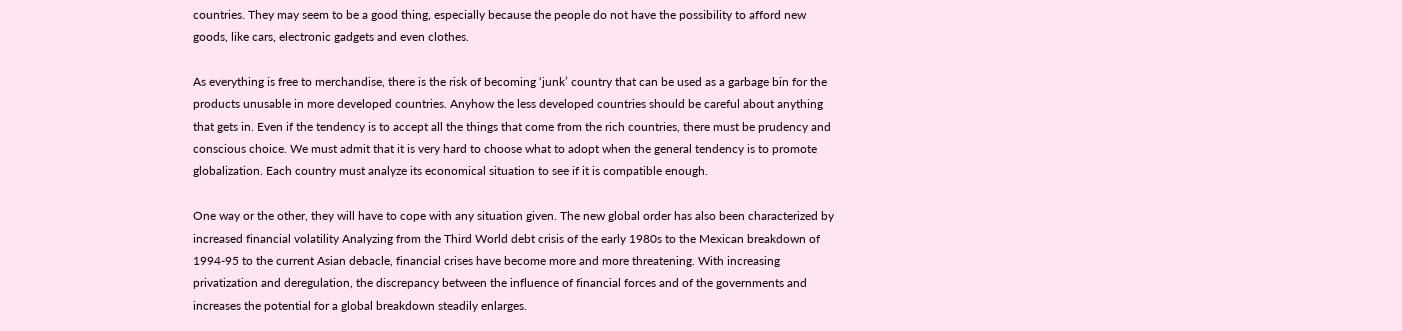countries. They may seem to be a good thing, especially because the people do not have the possibility to afford new goods, like cars, electronic gadgets and even clothes.

As everything is free to merchandise, there is the risk of becoming ‘junk’ country that can be used as a garbage bin for the products unusable in more developed countries. Anyhow the less developed countries should be careful about anything that gets in. Even if the tendency is to accept all the things that come from the rich countries, there must be prudency and conscious choice. We must admit that it is very hard to choose what to adopt when the general tendency is to promote globalization. Each country must analyze its economical situation to see if it is compatible enough.

One way or the other, they will have to cope with any situation given. The new global order has also been characterized by increased financial volatility Analyzing from the Third World debt crisis of the early 1980s to the Mexican breakdown of 1994-95 to the current Asian debacle, financial crises have become more and more threatening. With increasing privatization and deregulation, the discrepancy between the influence of financial forces and of the governments and increases the potential for a global breakdown steadily enlarges.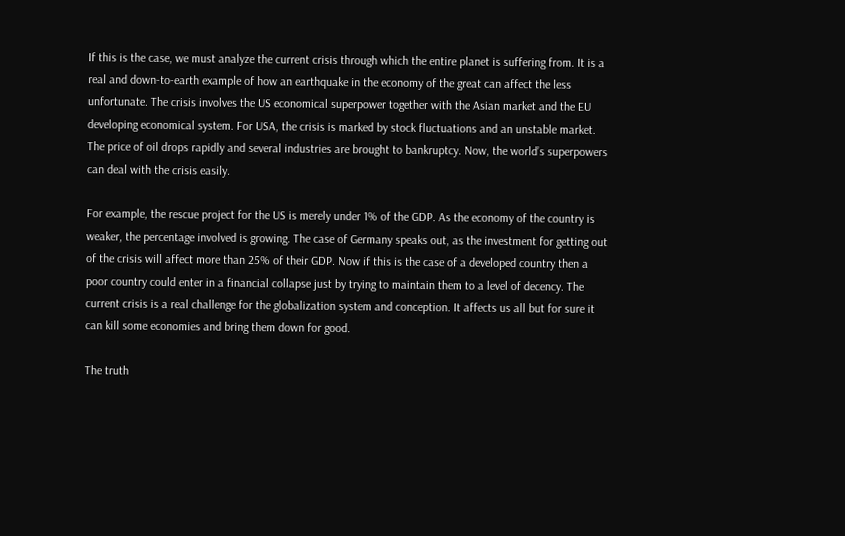If this is the case, we must analyze the current crisis through which the entire planet is suffering from. It is a real and down-to-earth example of how an earthquake in the economy of the great can affect the less unfortunate. The crisis involves the US economical superpower together with the Asian market and the EU developing economical system. For USA, the crisis is marked by stock fluctuations and an unstable market. The price of oil drops rapidly and several industries are brought to bankruptcy. Now, the world’s superpowers can deal with the crisis easily.

For example, the rescue project for the US is merely under 1% of the GDP. As the economy of the country is weaker, the percentage involved is growing. The case of Germany speaks out, as the investment for getting out of the crisis will affect more than 25% of their GDP. Now if this is the case of a developed country then a poor country could enter in a financial collapse just by trying to maintain them to a level of decency. The current crisis is a real challenge for the globalization system and conception. It affects us all but for sure it can kill some economies and bring them down for good.

The truth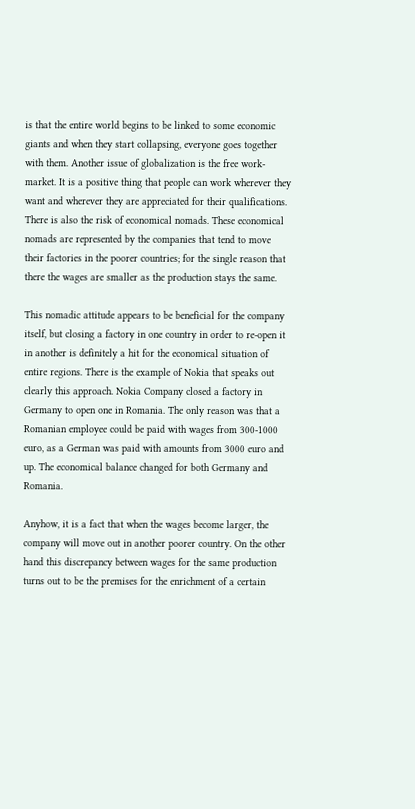is that the entire world begins to be linked to some economic giants and when they start collapsing, everyone goes together with them. Another issue of globalization is the free work-market. It is a positive thing that people can work wherever they want and wherever they are appreciated for their qualifications. There is also the risk of economical nomads. These economical nomads are represented by the companies that tend to move their factories in the poorer countries; for the single reason that there the wages are smaller as the production stays the same.

This nomadic attitude appears to be beneficial for the company itself, but closing a factory in one country in order to re-open it in another is definitely a hit for the economical situation of entire regions. There is the example of Nokia that speaks out clearly this approach. Nokia Company closed a factory in Germany to open one in Romania. The only reason was that a Romanian employee could be paid with wages from 300-1000 euro, as a German was paid with amounts from 3000 euro and up. The economical balance changed for both Germany and Romania.

Anyhow, it is a fact that when the wages become larger, the company will move out in another poorer country. On the other hand this discrepancy between wages for the same production turns out to be the premises for the enrichment of a certain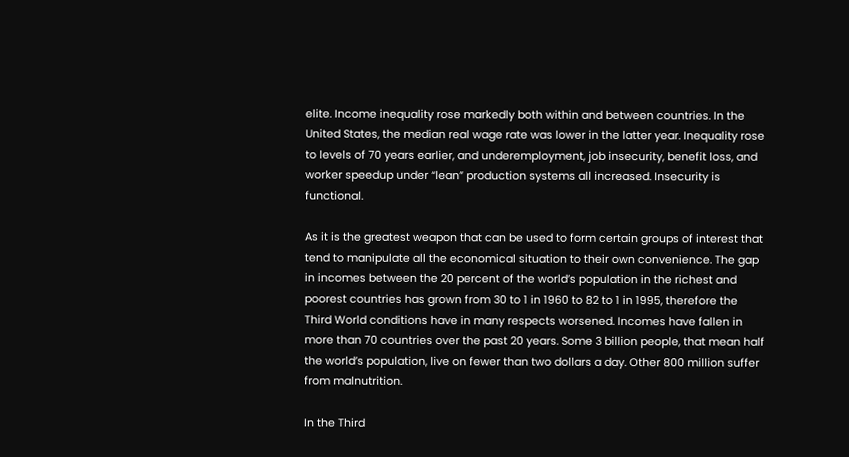elite. Income inequality rose markedly both within and between countries. In the United States, the median real wage rate was lower in the latter year. Inequality rose to levels of 70 years earlier, and underemployment, job insecurity, benefit loss, and worker speedup under “lean” production systems all increased. Insecurity is functional.

As it is the greatest weapon that can be used to form certain groups of interest that tend to manipulate all the economical situation to their own convenience. The gap in incomes between the 20 percent of the world’s population in the richest and poorest countries has grown from 30 to 1 in 1960 to 82 to 1 in 1995, therefore the Third World conditions have in many respects worsened. Incomes have fallen in more than 70 countries over the past 20 years. Some 3 billion people, that mean half the world’s population, live on fewer than two dollars a day. Other 800 million suffer from malnutrition.

In the Third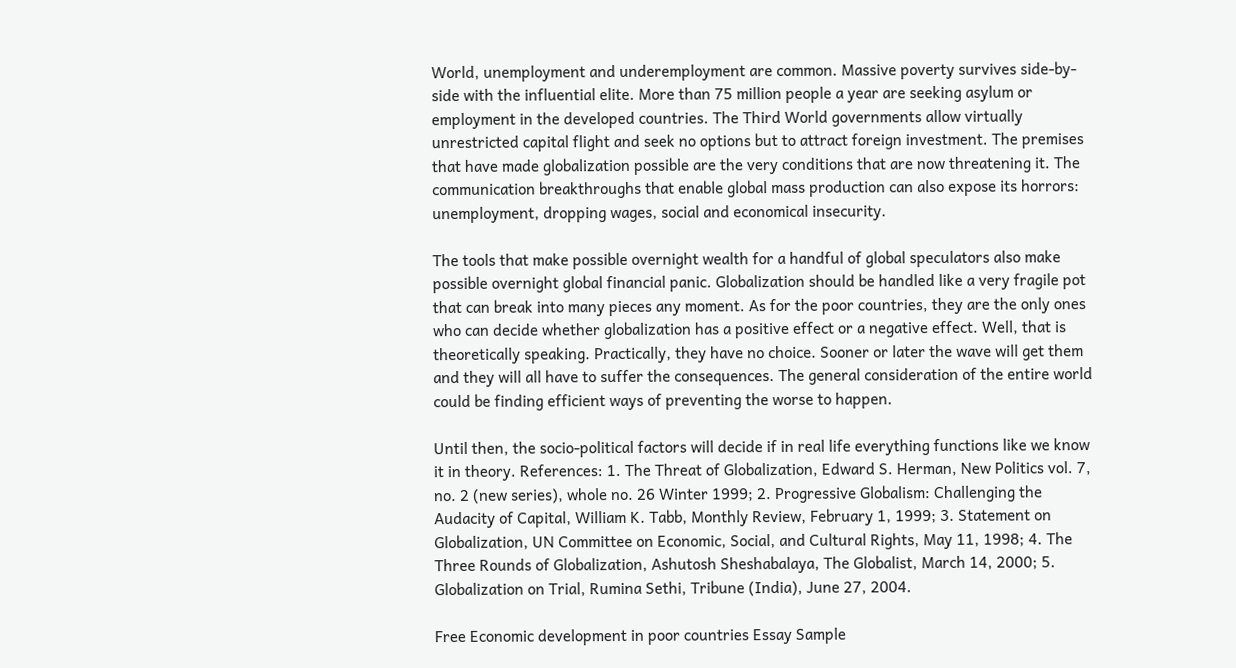World, unemployment and underemployment are common. Massive poverty survives side-by-side with the influential elite. More than 75 million people a year are seeking asylum or employment in the developed countries. The Third World governments allow virtually unrestricted capital flight and seek no options but to attract foreign investment. The premises that have made globalization possible are the very conditions that are now threatening it. The communication breakthroughs that enable global mass production can also expose its horrors: unemployment, dropping wages, social and economical insecurity.

The tools that make possible overnight wealth for a handful of global speculators also make possible overnight global financial panic. Globalization should be handled like a very fragile pot that can break into many pieces any moment. As for the poor countries, they are the only ones who can decide whether globalization has a positive effect or a negative effect. Well, that is theoretically speaking. Practically, they have no choice. Sooner or later the wave will get them and they will all have to suffer the consequences. The general consideration of the entire world could be finding efficient ways of preventing the worse to happen.

Until then, the socio-political factors will decide if in real life everything functions like we know it in theory. References: 1. The Threat of Globalization, Edward S. Herman, New Politics vol. 7, no. 2 (new series), whole no. 26 Winter 1999; 2. Progressive Globalism: Challenging the Audacity of Capital, William K. Tabb, Monthly Review, February 1, 1999; 3. Statement on Globalization, UN Committee on Economic, Social, and Cultural Rights, May 11, 1998; 4. The Three Rounds of Globalization, Ashutosh Sheshabalaya, The Globalist, March 14, 2000; 5. Globalization on Trial, Rumina Sethi, Tribune (India), June 27, 2004.

Free Economic development in poor countries Essay Sample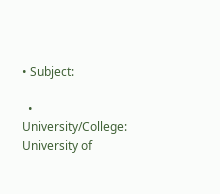• Subject:

  • University/College: University of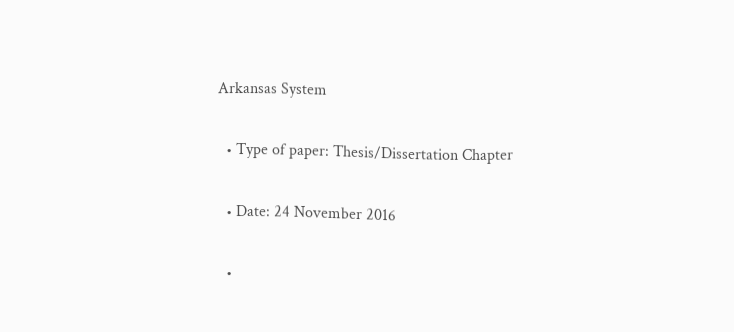Arkansas System

  • Type of paper: Thesis/Dissertation Chapter

  • Date: 24 November 2016

  •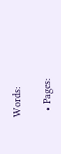Words:

  • Pages: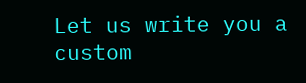Let us write you a custom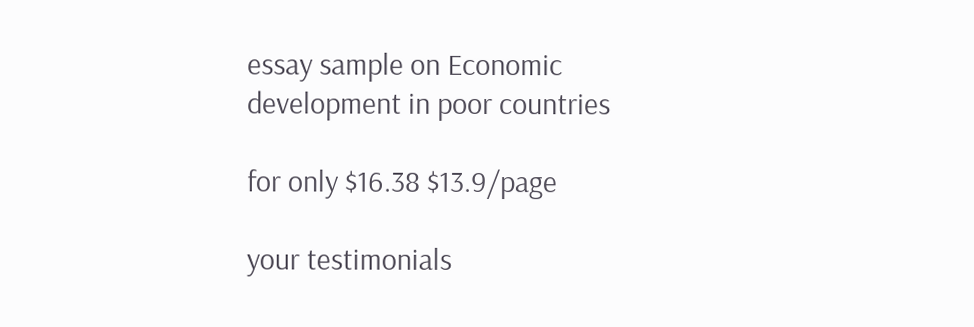essay sample on Economic development in poor countries

for only $16.38 $13.9/page

your testimonials